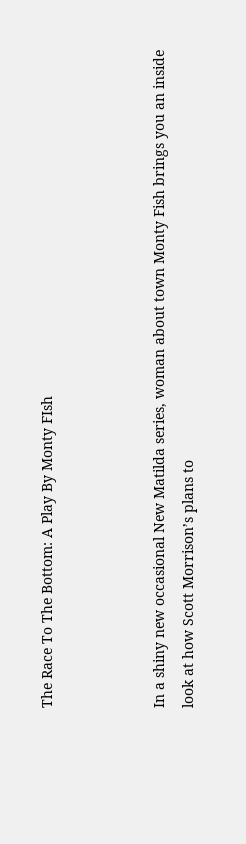The Race To The Bottom: A Play By Monty FIsh



In a shiny new occasional New Matilda series, woman about town Monty Fish brings you an inside look at how Scott Morrison’s plans to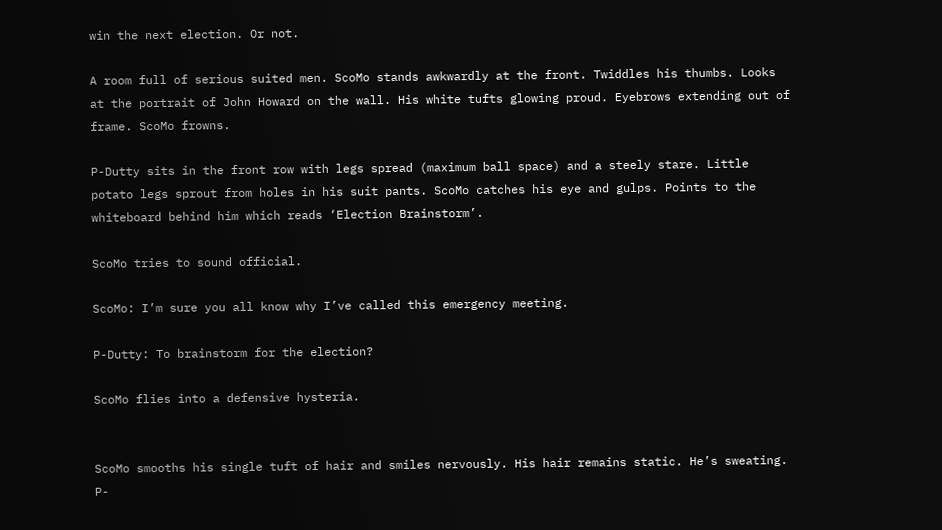win the next election. Or not.

A room full of serious suited men. ScoMo stands awkwardly at the front. Twiddles his thumbs. Looks at the portrait of John Howard on the wall. His white tufts glowing proud. Eyebrows extending out of frame. ScoMo frowns.

P-Dutty sits in the front row with legs spread (maximum ball space) and a steely stare. Little potato legs sprout from holes in his suit pants. ScoMo catches his eye and gulps. Points to the whiteboard behind him which reads ‘Election Brainstorm’.

ScoMo tries to sound official.

ScoMo: I’m sure you all know why I’ve called this emergency meeting.

P-Dutty: To brainstorm for the election?

ScoMo flies into a defensive hysteria.


ScoMo smooths his single tuft of hair and smiles nervously. His hair remains static. He’s sweating. P-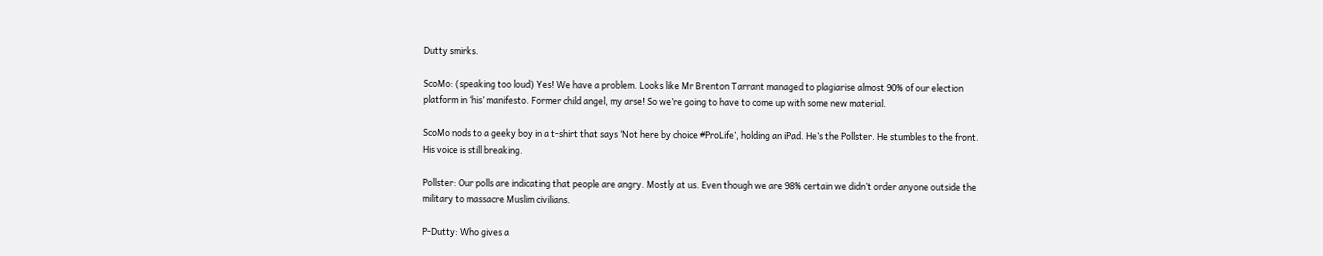Dutty smirks.

ScoMo: (speaking too loud) Yes! We have a problem. Looks like Mr Brenton Tarrant managed to plagiarise almost 90% of our election platform in ‘his’ manifesto. Former child angel, my arse! So we’re going to have to come up with some new material.

ScoMo nods to a geeky boy in a t-shirt that says ‘Not here by choice #ProLife’, holding an iPad. He’s the Pollster. He stumbles to the front. His voice is still breaking.

Pollster: Our polls are indicating that people are angry. Mostly at us. Even though we are 98% certain we didn’t order anyone outside the military to massacre Muslim civilians.

P-Dutty: Who gives a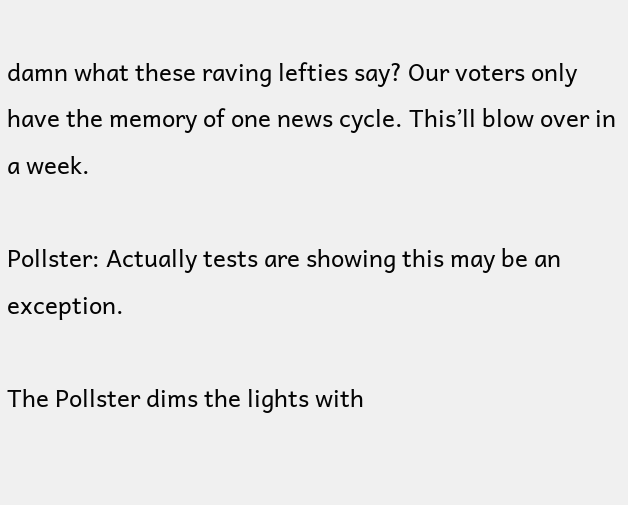damn what these raving lefties say? Our voters only have the memory of one news cycle. This’ll blow over in a week.

Pollster: Actually tests are showing this may be an exception.

The Pollster dims the lights with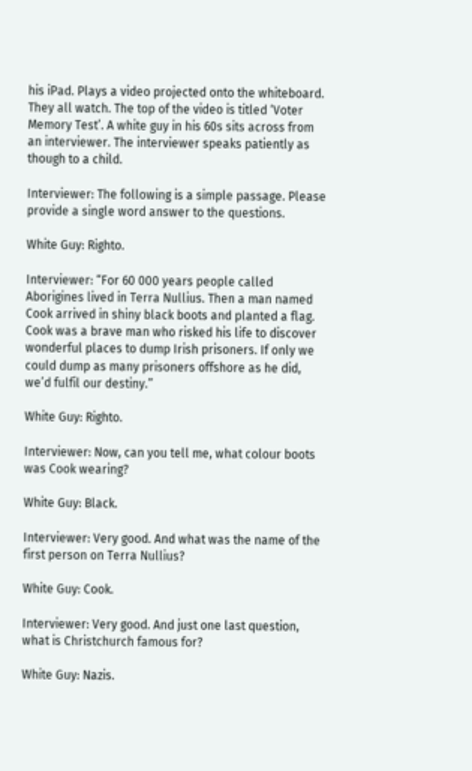his iPad. Plays a video projected onto the whiteboard. They all watch. The top of the video is titled ‘Voter Memory Test’. A white guy in his 60s sits across from an interviewer. The interviewer speaks patiently as though to a child.

Interviewer: The following is a simple passage. Please provide a single word answer to the questions.

White Guy: Righto.

Interviewer: “For 60 000 years people called Aborigines lived in Terra Nullius. Then a man named Cook arrived in shiny black boots and planted a flag. Cook was a brave man who risked his life to discover wonderful places to dump Irish prisoners. If only we could dump as many prisoners offshore as he did, we’d fulfil our destiny.”

White Guy: Righto.

Interviewer: Now, can you tell me, what colour boots was Cook wearing?

White Guy: Black.

Interviewer: Very good. And what was the name of the first person on Terra Nullius?

White Guy: Cook.

Interviewer: Very good. And just one last question, what is Christchurch famous for?

White Guy: Nazis.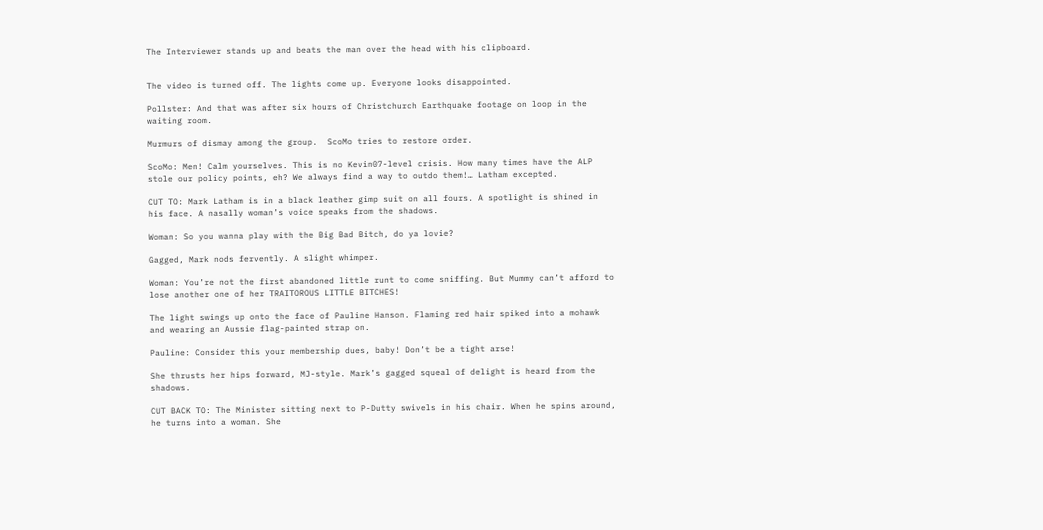The Interviewer stands up and beats the man over the head with his clipboard.


The video is turned off. The lights come up. Everyone looks disappointed.

Pollster: And that was after six hours of Christchurch Earthquake footage on loop in the waiting room.

Murmurs of dismay among the group.  ScoMo tries to restore order.

ScoMo: Men! Calm yourselves. This is no Kevin07-level crisis. How many times have the ALP stole our policy points, eh? We always find a way to outdo them!… Latham excepted.

CUT TO: Mark Latham is in a black leather gimp suit on all fours. A spotlight is shined in his face. A nasally woman’s voice speaks from the shadows.

Woman: So you wanna play with the Big Bad Bitch, do ya lovie?

Gagged, Mark nods fervently. A slight whimper.

Woman: You’re not the first abandoned little runt to come sniffing. But Mummy can’t afford to lose another one of her TRAITOROUS LITTLE BITCHES!

The light swings up onto the face of Pauline Hanson. Flaming red hair spiked into a mohawk and wearing an Aussie flag-painted strap on.

Pauline: Consider this your membership dues, baby! Don’t be a tight arse!

She thrusts her hips forward, MJ-style. Mark’s gagged squeal of delight is heard from the shadows.

CUT BACK TO: The Minister sitting next to P-Dutty swivels in his chair. When he spins around, he turns into a woman. She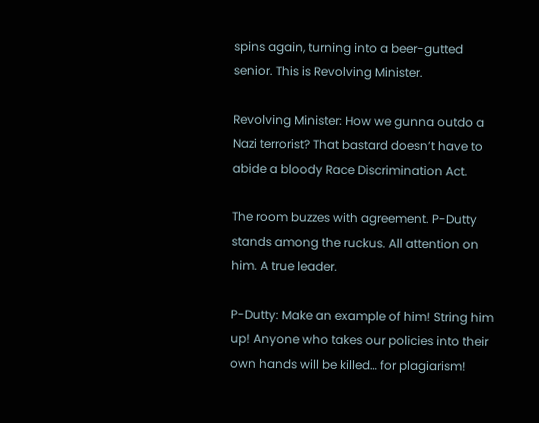spins again, turning into a beer-gutted senior. This is Revolving Minister.

Revolving Minister: How we gunna outdo a Nazi terrorist? That bastard doesn’t have to abide a bloody Race Discrimination Act.

The room buzzes with agreement. P-Dutty stands among the ruckus. All attention on him. A true leader.

P-Dutty: Make an example of him! String him up! Anyone who takes our policies into their own hands will be killed… for plagiarism!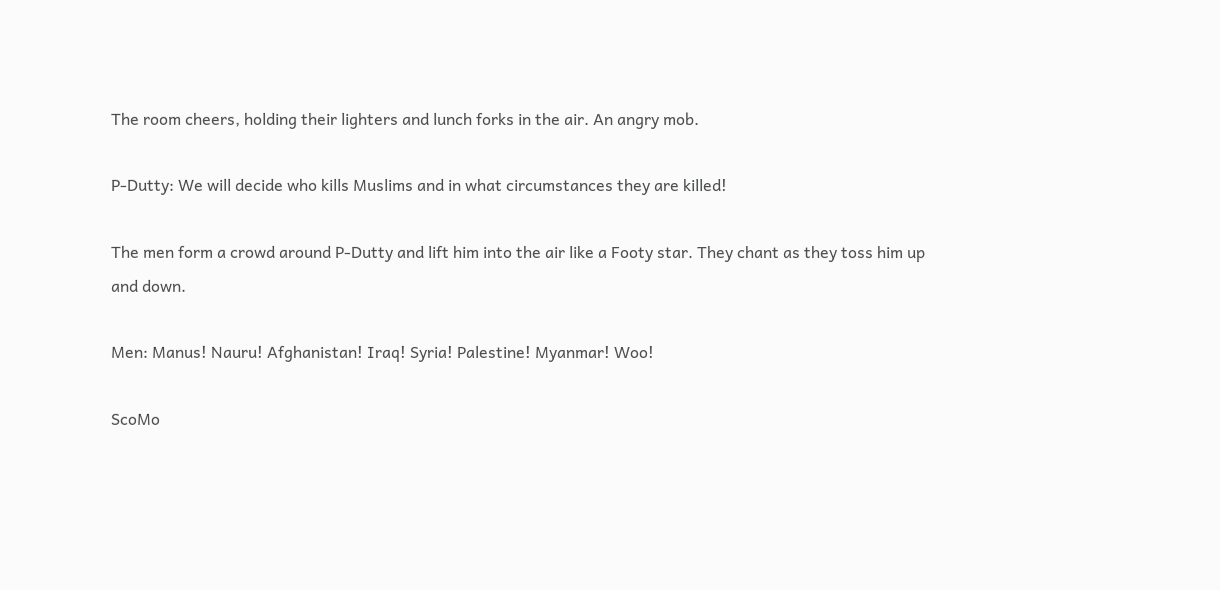The room cheers, holding their lighters and lunch forks in the air. An angry mob.

P-Dutty: We will decide who kills Muslims and in what circumstances they are killed!

The men form a crowd around P-Dutty and lift him into the air like a Footy star. They chant as they toss him up and down.

Men: Manus! Nauru! Afghanistan! Iraq! Syria! Palestine! Myanmar! Woo!

ScoMo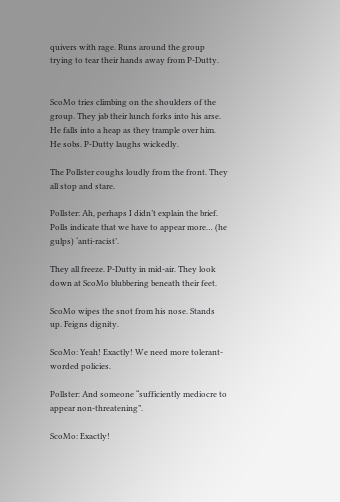quivers with rage. Runs around the group trying to tear their hands away from P-Dutty.


ScoMo tries climbing on the shoulders of the group. They jab their lunch forks into his arse. He falls into a heap as they trample over him. He sobs. P-Dutty laughs wickedly.

The Pollster coughs loudly from the front. They all stop and stare.

Pollster: Ah, perhaps I didn’t explain the brief. Polls indicate that we have to appear more… (he gulps) ‘anti-racist’.

They all freeze. P-Dutty in mid-air. They look down at ScoMo blubbering beneath their feet.

ScoMo wipes the snot from his nose. Stands up. Feigns dignity.

ScoMo: Yeah! Exactly! We need more tolerant- worded policies.

Pollster: And someone “sufficiently mediocre to appear non-threatening”.

ScoMo: Exactly!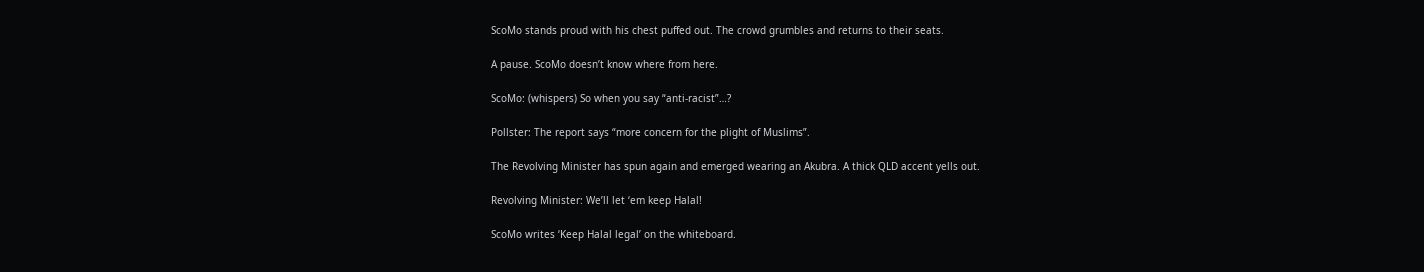ScoMo stands proud with his chest puffed out. The crowd grumbles and returns to their seats.

A pause. ScoMo doesn’t know where from here.

ScoMo: (whispers) So when you say “anti-racist”…?

Pollster: The report says “more concern for the plight of Muslims”.

The Revolving Minister has spun again and emerged wearing an Akubra. A thick QLD accent yells out.

Revolving Minister: We’ll let ‘em keep Halal!

ScoMo writes ‘Keep Halal legal’ on the whiteboard.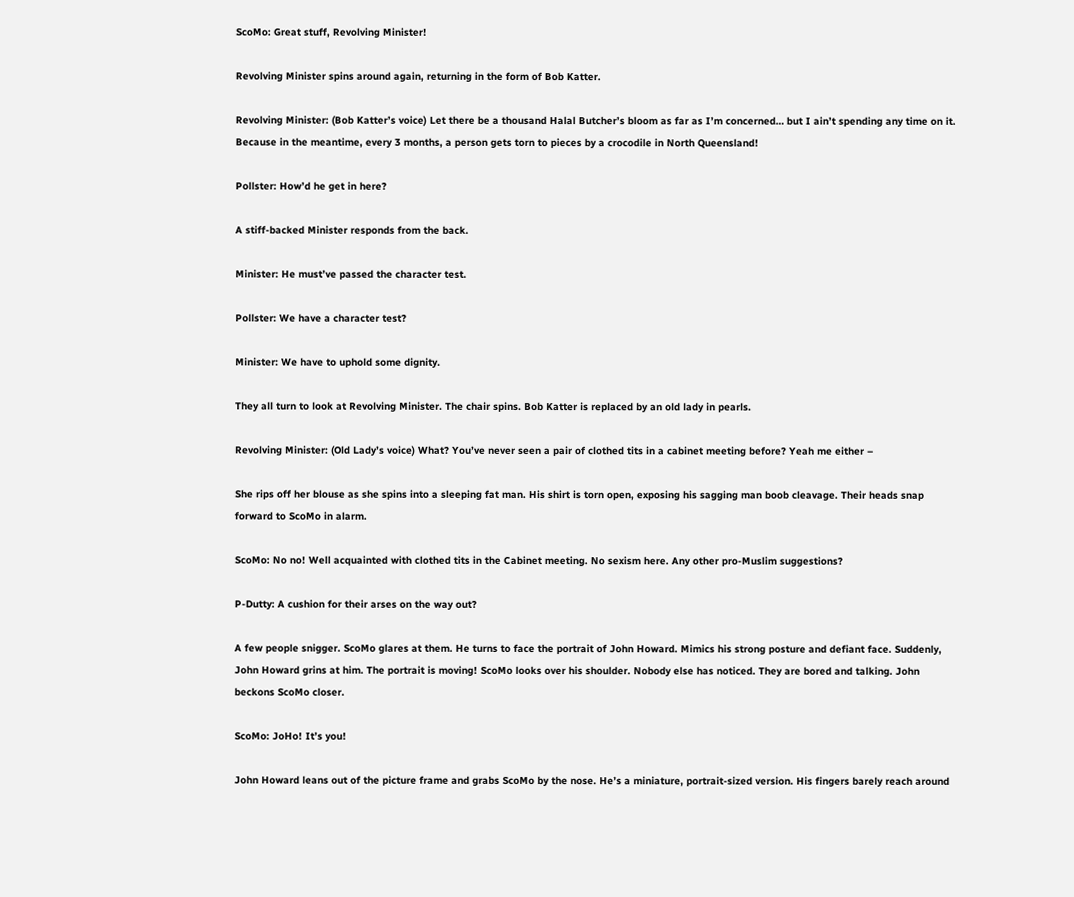ScoMo: Great stuff, Revolving Minister!

Revolving Minister spins around again, returning in the form of Bob Katter.

Revolving Minister: (Bob Katter’s voice) Let there be a thousand Halal Butcher’s bloom as far as I’m concerned… but I ain’t spending any time on it. Because in the meantime, every 3 months, a person gets torn to pieces by a crocodile in North Queensland!

Pollster: How’d he get in here?

A stiff-backed Minister responds from the back.

Minister: He must’ve passed the character test.

Pollster: We have a character test?

Minister: We have to uphold some dignity.

They all turn to look at Revolving Minister. The chair spins. Bob Katter is replaced by an old lady in pearls.

Revolving Minister: (Old Lady’s voice) What? You’ve never seen a pair of clothed tits in a cabinet meeting before? Yeah me either –

She rips off her blouse as she spins into a sleeping fat man. His shirt is torn open, exposing his sagging man boob cleavage. Their heads snap forward to ScoMo in alarm.

ScoMo: No no! Well acquainted with clothed tits in the Cabinet meeting. No sexism here. Any other pro-Muslim suggestions?

P-Dutty: A cushion for their arses on the way out?

A few people snigger. ScoMo glares at them. He turns to face the portrait of John Howard. Mimics his strong posture and defiant face. Suddenly, John Howard grins at him. The portrait is moving! ScoMo looks over his shoulder. Nobody else has noticed. They are bored and talking. John beckons ScoMo closer.

ScoMo: JoHo! It’s you!

John Howard leans out of the picture frame and grabs ScoMo by the nose. He’s a miniature, portrait-sized version. His fingers barely reach around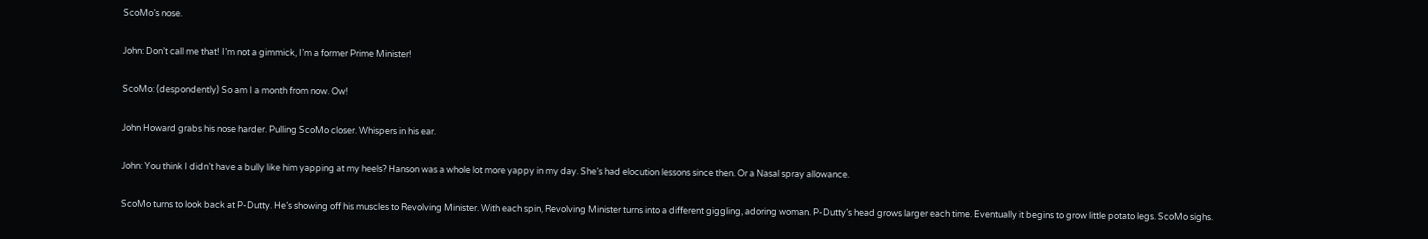ScoMo’s nose.

John: Don’t call me that! I’m not a gimmick, I’m a former Prime Minister!

ScoMo: (despondently) So am I a month from now. Ow!

John Howard grabs his nose harder. Pulling ScoMo closer. Whispers in his ear.

John: You think I didn’t have a bully like him yapping at my heels? Hanson was a whole lot more yappy in my day. She’s had elocution lessons since then. Or a Nasal spray allowance.

ScoMo turns to look back at P-Dutty. He’s showing off his muscles to Revolving Minister. With each spin, Revolving Minister turns into a different giggling, adoring woman. P-Dutty’s head grows larger each time. Eventually it begins to grow little potato legs. ScoMo sighs.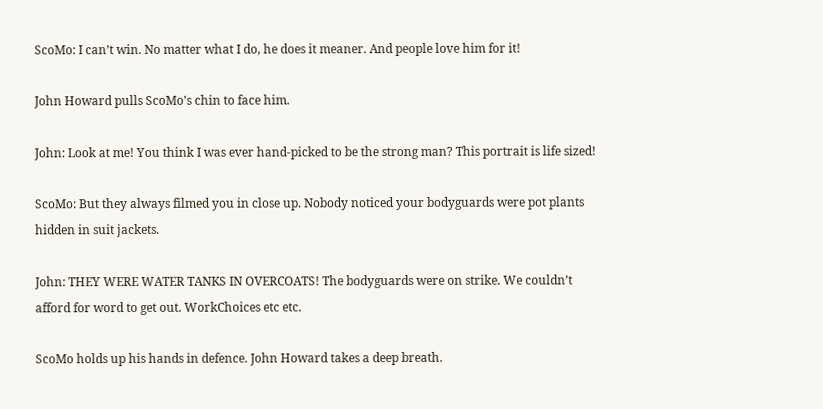ScoMo: I can’t win. No matter what I do, he does it meaner. And people love him for it!

John Howard pulls ScoMo’s chin to face him.

John: Look at me! You think I was ever hand-picked to be the strong man? This portrait is life sized!

ScoMo: But they always filmed you in close up. Nobody noticed your bodyguards were pot plants hidden in suit jackets.

John: THEY WERE WATER TANKS IN OVERCOATS! The bodyguards were on strike. We couldn’t afford for word to get out. WorkChoices etc etc.

ScoMo holds up his hands in defence. John Howard takes a deep breath.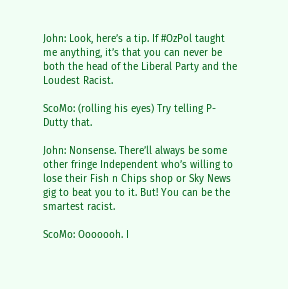John: Look, here’s a tip. If #OzPol taught me anything, it’s that you can never be both the head of the Liberal Party and the Loudest Racist.

ScoMo: (rolling his eyes) Try telling P-Dutty that.

John: Nonsense. There’ll always be some other fringe Independent who’s willing to lose their Fish n Chips shop or Sky News gig to beat you to it. But! You can be the smartest racist.

ScoMo: Ooooooh. I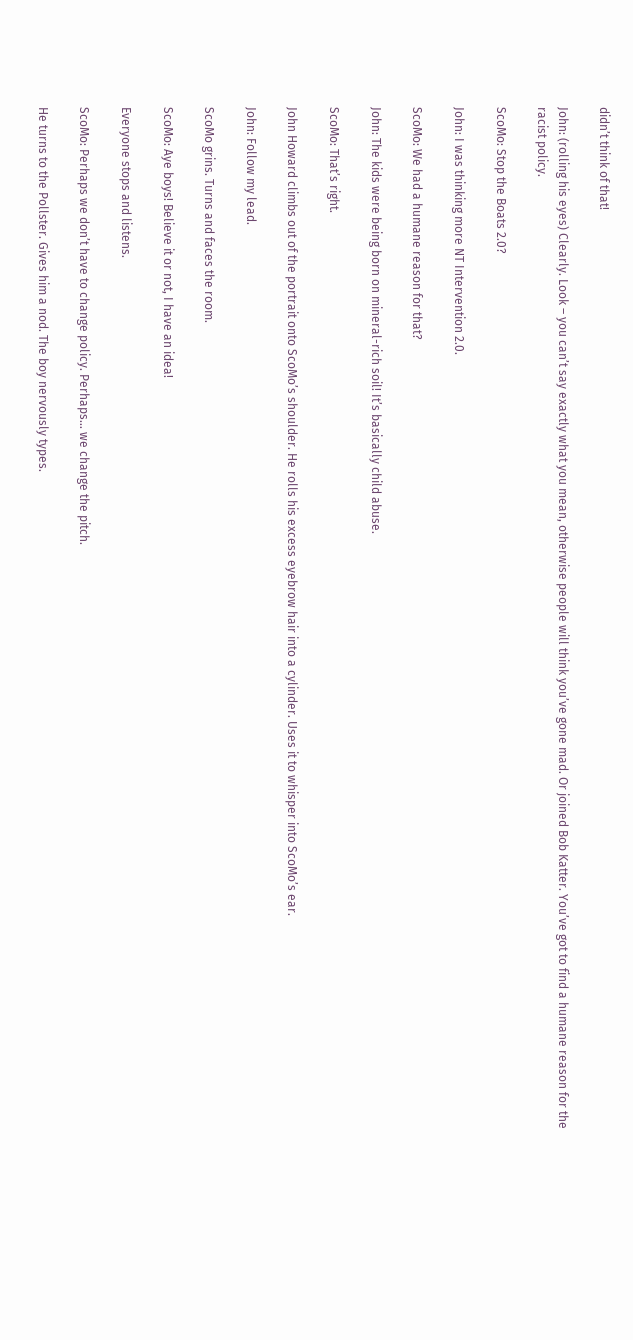didn’t think of that!

John: (rolling his eyes) Clearly. Look – you can’t say exactly what you mean, otherwise people will think you’ve gone mad. Or joined Bob Katter. You’ve got to find a humane reason for the racist policy.

ScoMo: Stop the Boats 2.0?

John: I was thinking more NT Intervention 2.0.

ScoMo: We had a humane reason for that?

John: The kids were being born on mineral-rich soil! It’s basically child abuse.

ScoMo: That’s right.

John Howard climbs out of the portrait onto ScoMo’s shoulder. He rolls his excess eyebrow hair into a cylinder. Uses it to whisper into ScoMo’s ear.

John: Follow my lead.

ScoMo grins. Turns and faces the room.

ScoMo: Aye boys! Believe it or not, I have an idea!

Everyone stops and listens.

ScoMo: Perhaps we don’t have to change policy. Perhaps… we change the pitch.

He turns to the Pollster. Gives him a nod. The boy nervously types.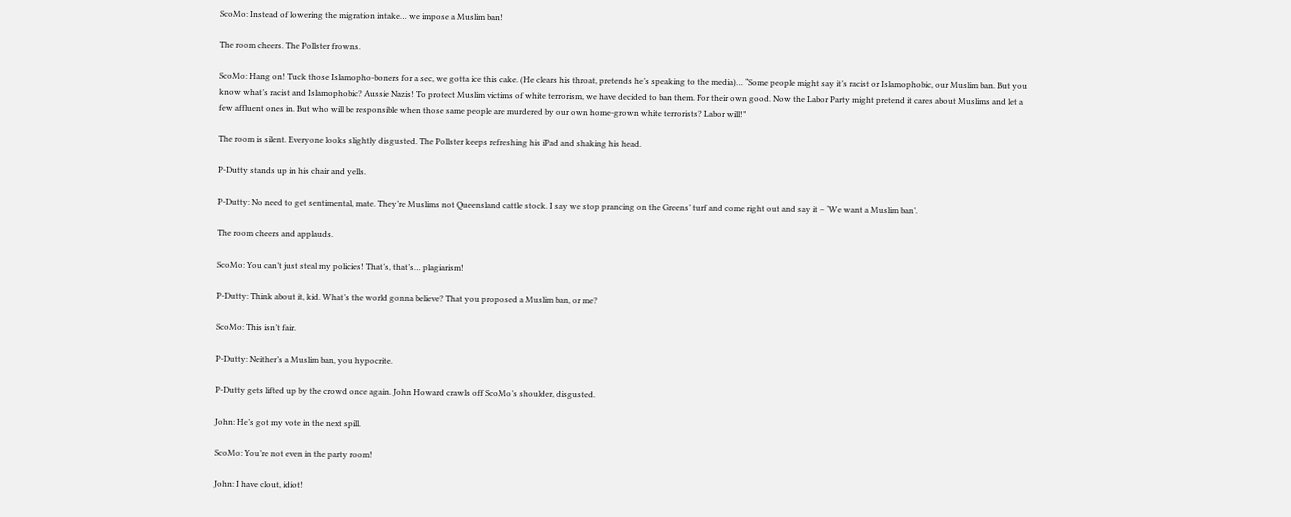ScoMo: Instead of lowering the migration intake… we impose a Muslim ban!

The room cheers. The Pollster frowns.

ScoMo: Hang on! Tuck those Islamopho-boners for a sec, we gotta ice this cake. (He clears his throat, pretends he’s speaking to the media)… “Some people might say it’s racist or Islamophobic, our Muslim ban. But you know what’s racist and Islamophobic? Aussie Nazis! To protect Muslim victims of white terrorism, we have decided to ban them. For their own good. Now the Labor Party might pretend it cares about Muslims and let a few affluent ones in. But who will be responsible when those same people are murdered by our own home-grown white terrorists? Labor will!”

The room is silent. Everyone looks slightly disgusted. The Pollster keeps refreshing his iPad and shaking his head.

P-Dutty stands up in his chair and yells.

P-Dutty: No need to get sentimental, mate. They’re Muslims not Queensland cattle stock. I say we stop prancing on the Greens’ turf and come right out and say it – ‘We want a Muslim ban’.

The room cheers and applauds.

ScoMo: You can’t just steal my policies! That’s, that’s… plagiarism!

P-Dutty: Think about it, kid. What’s the world gonna believe? That you proposed a Muslim ban, or me?

ScoMo: This isn’t fair.

P-Dutty: Neither’s a Muslim ban, you hypocrite.

P-Dutty gets lifted up by the crowd once again. John Howard crawls off ScoMo’s shoulder, disgusted.

John: He’s got my vote in the next spill.

ScoMo: You’re not even in the party room!

John: I have clout, idiot!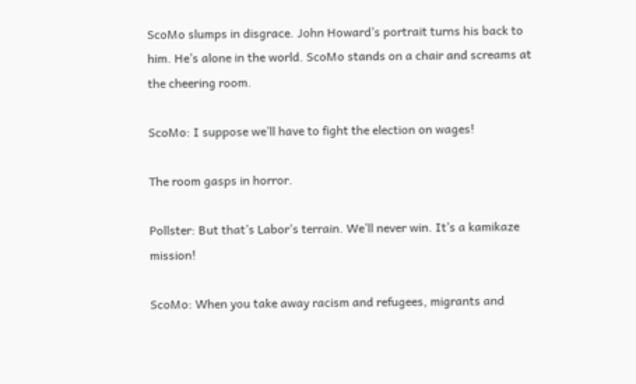ScoMo slumps in disgrace. John Howard’s portrait turns his back to him. He’s alone in the world. ScoMo stands on a chair and screams at the cheering room.

ScoMo: I suppose we’ll have to fight the election on wages!

The room gasps in horror.

Pollster: But that’s Labor’s terrain. We’ll never win. It’s a kamikaze mission!

ScoMo: When you take away racism and refugees, migrants and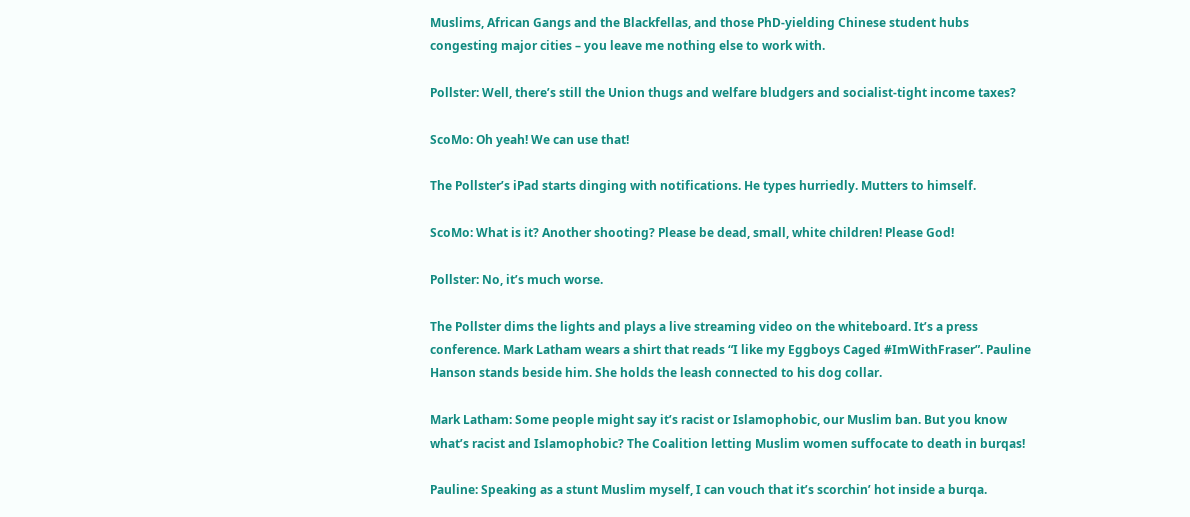Muslims, African Gangs and the Blackfellas, and those PhD-yielding Chinese student hubs congesting major cities – you leave me nothing else to work with.

Pollster: Well, there’s still the Union thugs and welfare bludgers and socialist-tight income taxes?

ScoMo: Oh yeah! We can use that!

The Pollster’s iPad starts dinging with notifications. He types hurriedly. Mutters to himself.

ScoMo: What is it? Another shooting? Please be dead, small, white children! Please God!

Pollster: No, it’s much worse.

The Pollster dims the lights and plays a live streaming video on the whiteboard. It’s a press conference. Mark Latham wears a shirt that reads “I like my Eggboys Caged #ImWithFraser”. Pauline Hanson stands beside him. She holds the leash connected to his dog collar.

Mark Latham: Some people might say it’s racist or Islamophobic, our Muslim ban. But you know what’s racist and Islamophobic? The Coalition letting Muslim women suffocate to death in burqas!

Pauline: Speaking as a stunt Muslim myself, I can vouch that it’s scorchin’ hot inside a burqa.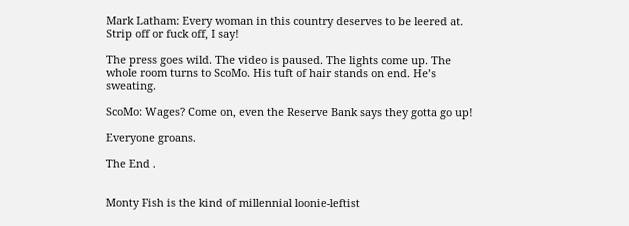Mark Latham: Every woman in this country deserves to be leered at. Strip off or fuck off, I say!

The press goes wild. The video is paused. The lights come up. The whole room turns to ScoMo. His tuft of hair stands on end. He’s sweating.

ScoMo: Wages? Come on, even the Reserve Bank says they gotta go up!

Everyone groans.

The End .


Monty Fish is the kind of millennial loonie-leftist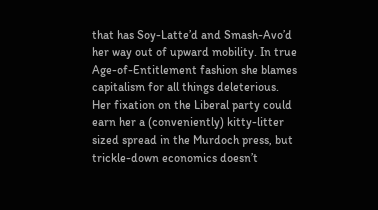that has Soy-Latte’d and Smash-Avo’d her way out of upward mobility. In true Age-of-Entitlement fashion she blames capitalism for all things deleterious. Her fixation on the Liberal party could earn her a (conveniently) kitty-litter sized spread in the Murdoch press, but trickle-down economics doesn’t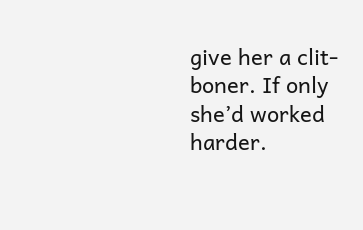give her a clit-boner. If only she’d worked harder.